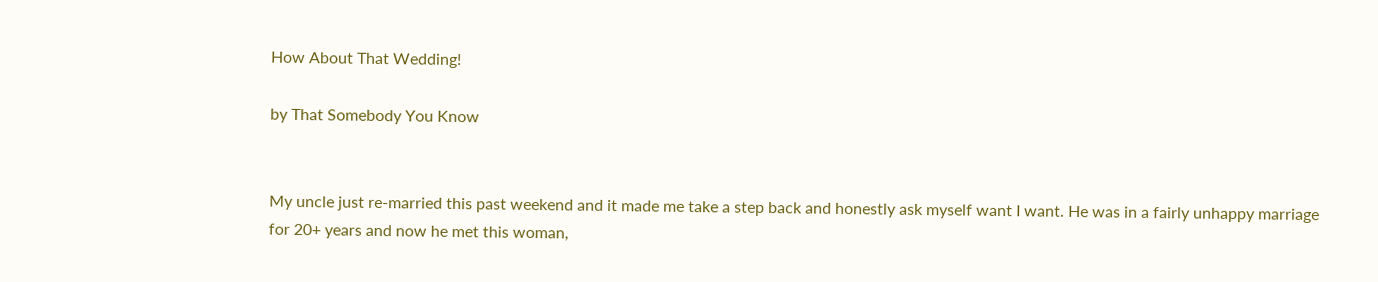How About That Wedding!

by That Somebody You Know


My uncle just re-married this past weekend and it made me take a step back and honestly ask myself want I want. He was in a fairly unhappy marriage for 20+ years and now he met this woman,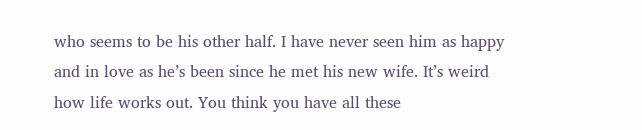who seems to be his other half. I have never seen him as happy and in love as he’s been since he met his new wife. It’s weird how life works out. You think you have all these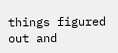things figured out and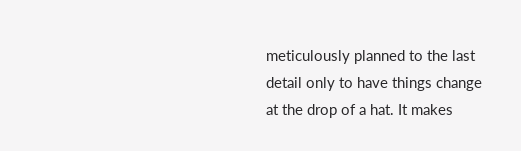meticulously planned to the last detail only to have things change at the drop of a hat. It makes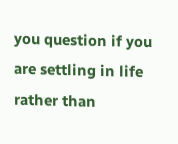you question if you are settling in life rather than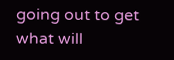going out to get what will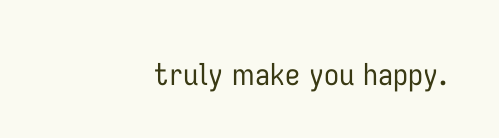truly make you happy.